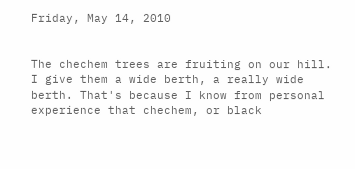Friday, May 14, 2010


The chechem trees are fruiting on our hill. I give them a wide berth, a really wide berth. That's because I know from personal experience that chechem, or black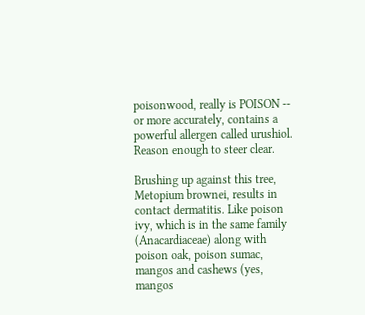poisonwood, really is POISON -- or more accurately, contains a powerful allergen called urushiol. Reason enough to steer clear.

Brushing up against this tree, Metopium brownei, results in contact dermatitis. Like poison ivy, which is in the same family (Anacardiaceae) along with poison oak, poison sumac, mangos and cashews (yes, mangos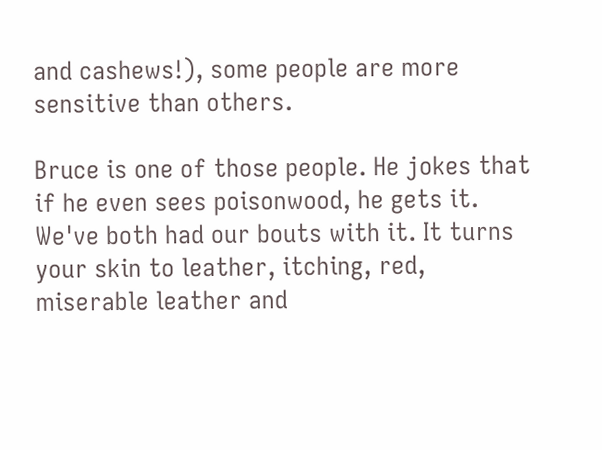and cashews!), some people are more sensitive than others.

Bruce is one of those people. He jokes that if he even sees poisonwood, he gets it. We've both had our bouts with it. It turns your skin to leather, itching, red, miserable leather and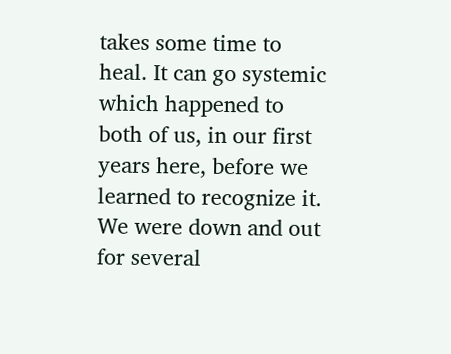takes some time to heal. It can go systemic which happened to both of us, in our first years here, before we learned to recognize it. We were down and out for several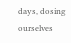days, dosing ourselves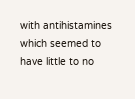with antihistamines which seemed to have little to no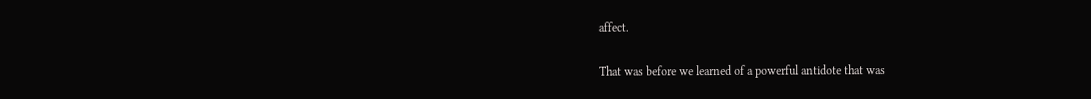affect.

That was before we learned of a powerful antidote that was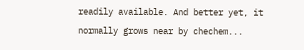readily available. And better yet, it normally grows near by chechem...